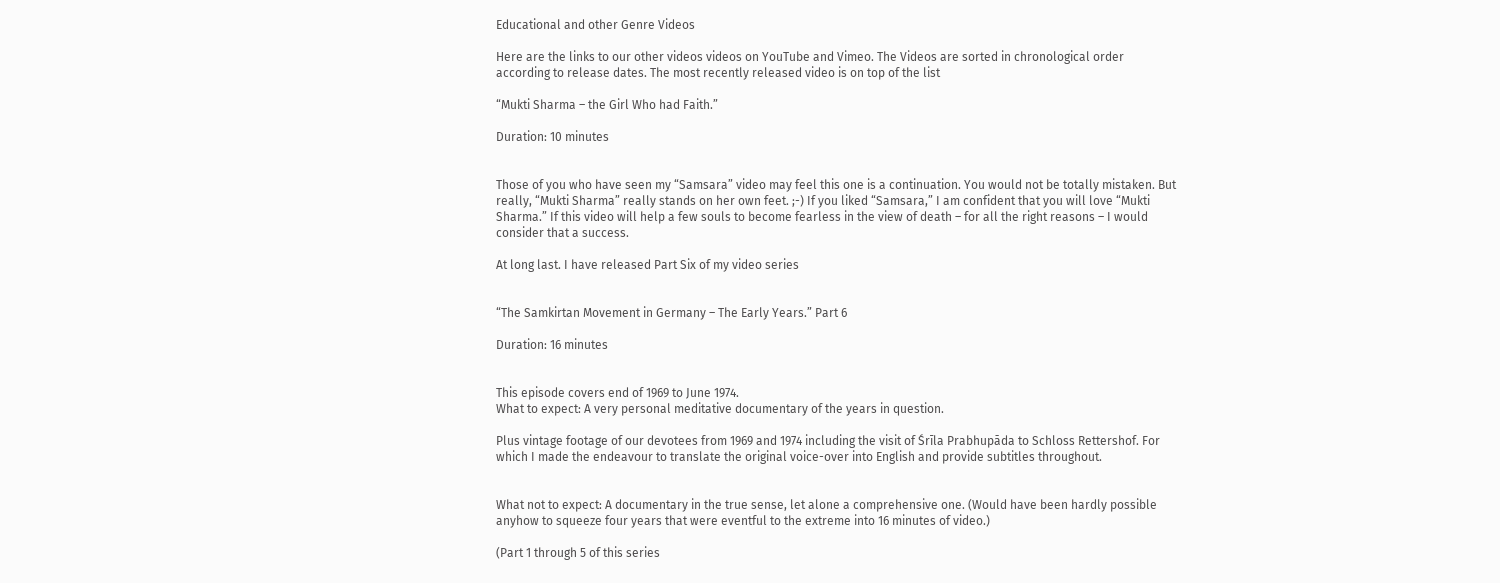Educational and other Genre Videos

Here are the links to our other videos videos on YouTube and Vimeo. The Videos are sorted in chronological order according to release dates. The most recently released video is on top of the list

“Mukti Sharma – the Girl Who had Faith.”

Duration: 10 minutes


Those of you who have seen my “Samsara” video may feel this one is a continuation. You would not be totally mistaken. But really, “Mukti Sharma” really stands on her own feet. ;-) If you liked “Samsara,” I am confident that you will love “Mukti Sharma.” If this video will help a few souls to become fearless in the view of death – for all the right reasons – I would consider that a success.

At long last. I have released Part Six of my video series


“The Samkirtan Movement in Germany – The Early Years.” Part 6

Duration: 16 minutes


This episode covers end of 1969 to June 1974.
What to expect: A very personal meditative documentary of the years in question.

Plus vintage footage of our devotees from 1969 and 1974 including the visit of Śrīla Prabhupāda to Schloss Rettershof. For which I made the endeavour to translate the original voice-over into English and provide subtitles throughout.


What not to expect: A documentary in the true sense, let alone a comprehensive one. (Would have been hardly possible anyhow to squeeze four years that were eventful to the extreme into 16 minutes of video.)

(Part 1 through 5 of this series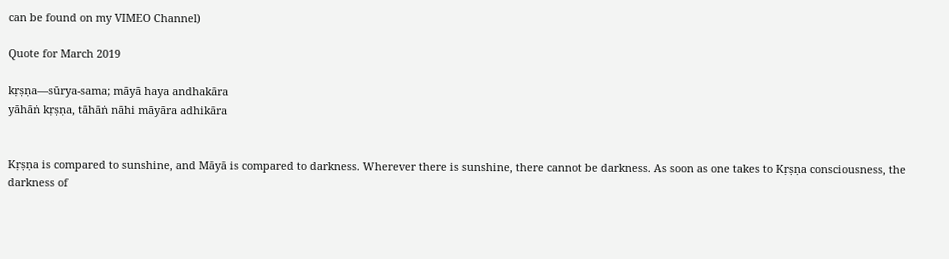can be found on my VIMEO Channel)

Quote for March 2019

kṛṣṇa—sūrya-sama; māyā haya andhakāra
yāhāṅ kṛṣṇa, tāhāṅ nāhi māyāra adhikāra


Kṛṣṇa is compared to sunshine, and Māyā is compared to darkness. Wherever there is sunshine, there cannot be darkness. As soon as one takes to Kṛṣṇa consciousness, the darkness of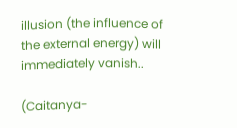illusion (the influence of the external energy) will immediately vanish..

(Caitanya-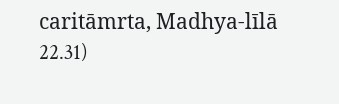caritāmrta, Madhya-līlā 22.31)